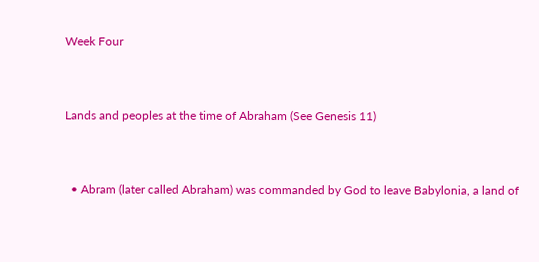Week Four


Lands and peoples at the time of Abraham (See Genesis 11)


  • Abram (later called Abraham) was commanded by God to leave Babylonia, a land of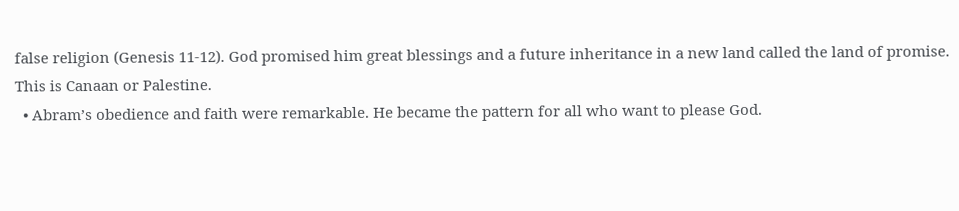false religion (Genesis 11-12). God promised him great blessings and a future inheritance in a new land called the land of promise. This is Canaan or Palestine.
  • Abram’s obedience and faith were remarkable. He became the pattern for all who want to please God.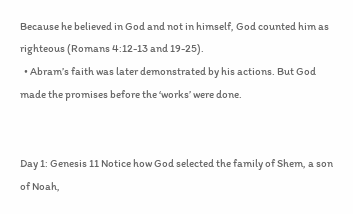Because he believed in God and not in himself, God counted him as righteous (Romans 4:12-13 and 19-25).
  • Abram’s faith was later demonstrated by his actions. But God made the promises before the ‘works’ were done.


Day 1: Genesis 11 Notice how God selected the family of Shem, a son of Noah,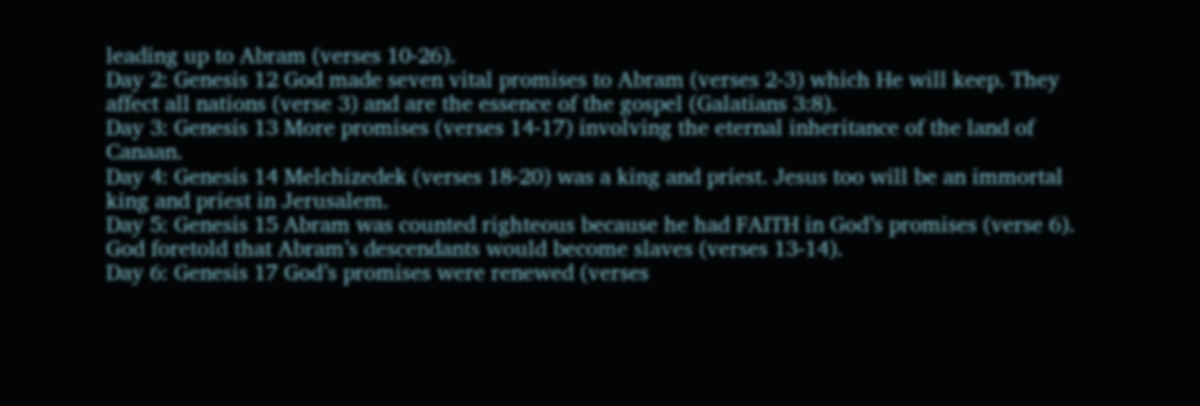leading up to Abram (verses 10-26).
Day 2: Genesis 12 God made seven vital promises to Abram (verses 2-3) which He will keep. They affect all nations (verse 3) and are the essence of the gospel (Galatians 3:8).
Day 3: Genesis 13 More promises (verses 14-17) involving the eternal inheritance of the land of Canaan.
Day 4: Genesis 14 Melchizedek (verses 18-20) was a king and priest. Jesus too will be an immortal king and priest in Jerusalem.
Day 5: Genesis 15 Abram was counted righteous because he had FAITH in God’s promises (verse 6). God foretold that Abram’s descendants would become slaves (verses 13-14).
Day 6: Genesis 17 God’s promises were renewed (verses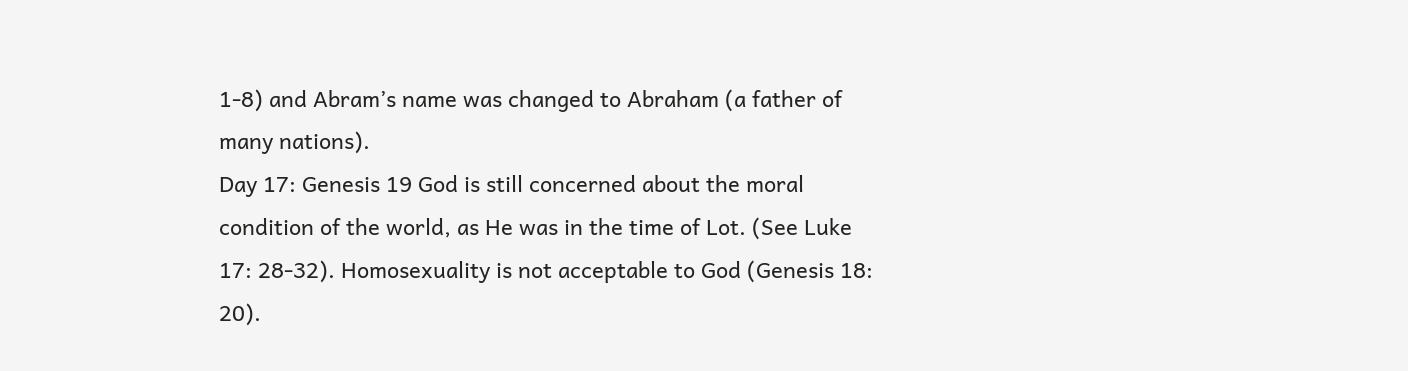1-8) and Abram’s name was changed to Abraham (a father of many nations).
Day 17: Genesis 19 God is still concerned about the moral condition of the world, as He was in the time of Lot. (See Luke 17: 28-32). Homosexuality is not acceptable to God (Genesis 18: 20).